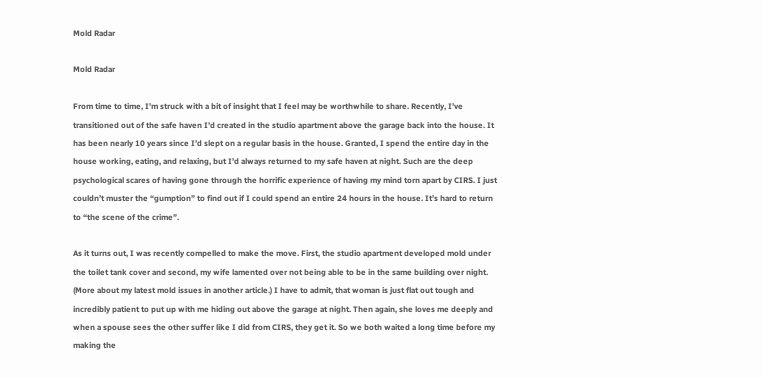Mold Radar

Mold Radar

From time to time, I’m struck with a bit of insight that I feel may be worthwhile to share. Recently, I’ve transitioned out of the safe haven I’d created in the studio apartment above the garage back into the house. It has been nearly 10 years since I’d slept on a regular basis in the house. Granted, I spend the entire day in the house working, eating, and relaxing, but I’d always returned to my safe haven at night. Such are the deep psychological scares of having gone through the horrific experience of having my mind torn apart by CIRS. I just couldn’t muster the “gumption” to find out if I could spend an entire 24 hours in the house. It’s hard to return to “the scene of the crime”.

As it turns out, I was recently compelled to make the move. First, the studio apartment developed mold under the toilet tank cover and second, my wife lamented over not being able to be in the same building over night. (More about my latest mold issues in another article.) I have to admit, that woman is just flat out tough and incredibly patient to put up with me hiding out above the garage at night. Then again, she loves me deeply and when a spouse sees the other suffer like I did from CIRS, they get it. So we both waited a long time before my making the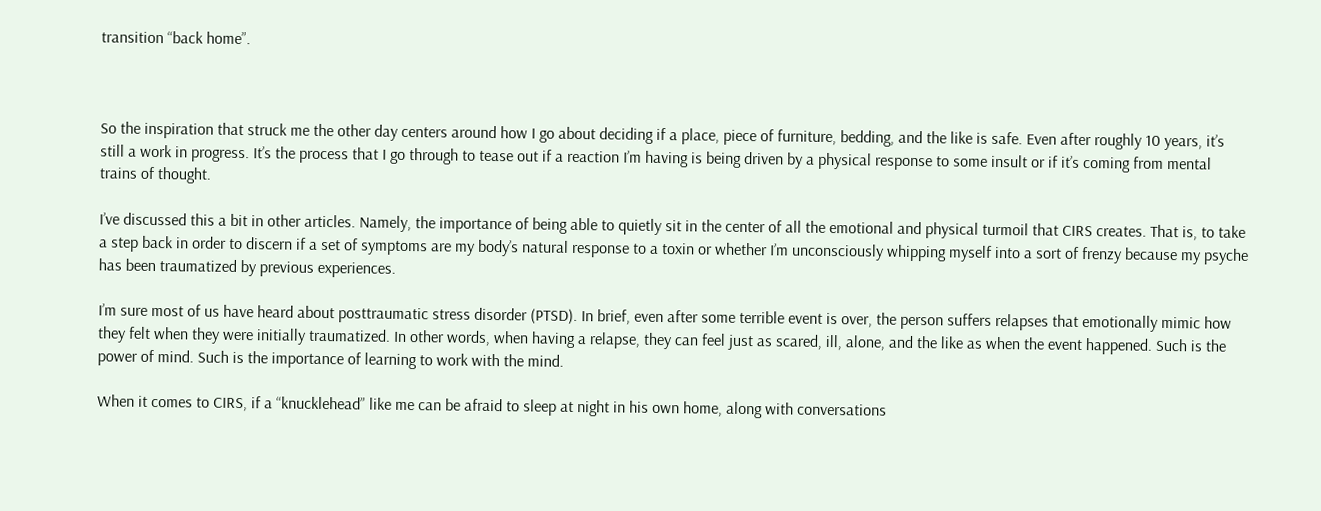transition “back home”.



So the inspiration that struck me the other day centers around how I go about deciding if a place, piece of furniture, bedding, and the like is safe. Even after roughly 10 years, it’s still a work in progress. It’s the process that I go through to tease out if a reaction I’m having is being driven by a physical response to some insult or if it’s coming from mental trains of thought.

I’ve discussed this a bit in other articles. Namely, the importance of being able to quietly sit in the center of all the emotional and physical turmoil that CIRS creates. That is, to take a step back in order to discern if a set of symptoms are my body’s natural response to a toxin or whether I’m unconsciously whipping myself into a sort of frenzy because my psyche has been traumatized by previous experiences.

I’m sure most of us have heard about posttraumatic stress disorder (PTSD). In brief, even after some terrible event is over, the person suffers relapses that emotionally mimic how they felt when they were initially traumatized. In other words, when having a relapse, they can feel just as scared, ill, alone, and the like as when the event happened. Such is the power of mind. Such is the importance of learning to work with the mind.

When it comes to CIRS, if a “knucklehead” like me can be afraid to sleep at night in his own home, along with conversations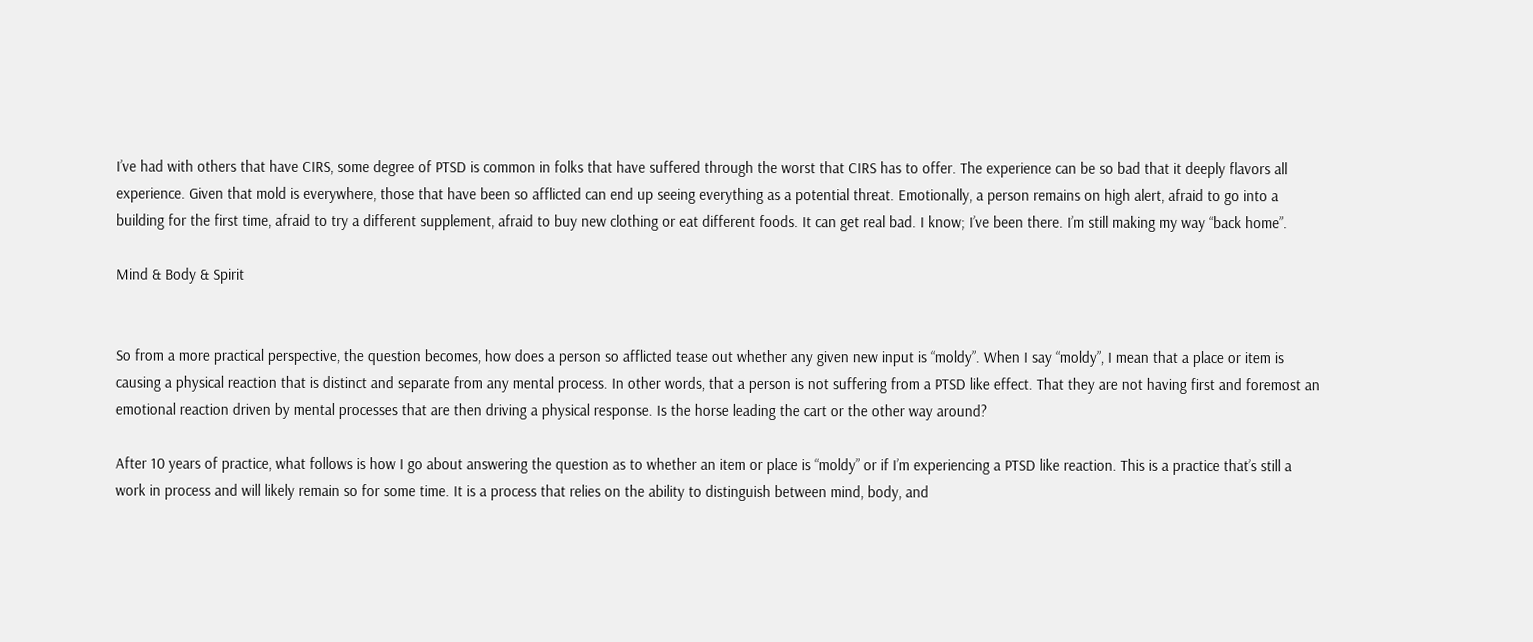I’ve had with others that have CIRS, some degree of PTSD is common in folks that have suffered through the worst that CIRS has to offer. The experience can be so bad that it deeply flavors all experience. Given that mold is everywhere, those that have been so afflicted can end up seeing everything as a potential threat. Emotionally, a person remains on high alert, afraid to go into a building for the first time, afraid to try a different supplement, afraid to buy new clothing or eat different foods. It can get real bad. I know; I’ve been there. I’m still making my way “back home”.

Mind & Body & Spirit


So from a more practical perspective, the question becomes, how does a person so afflicted tease out whether any given new input is “moldy”. When I say “moldy”, I mean that a place or item is causing a physical reaction that is distinct and separate from any mental process. In other words, that a person is not suffering from a PTSD like effect. That they are not having first and foremost an emotional reaction driven by mental processes that are then driving a physical response. Is the horse leading the cart or the other way around?

After 10 years of practice, what follows is how I go about answering the question as to whether an item or place is “moldy” or if I’m experiencing a PTSD like reaction. This is a practice that’s still a work in process and will likely remain so for some time. It is a process that relies on the ability to distinguish between mind, body, and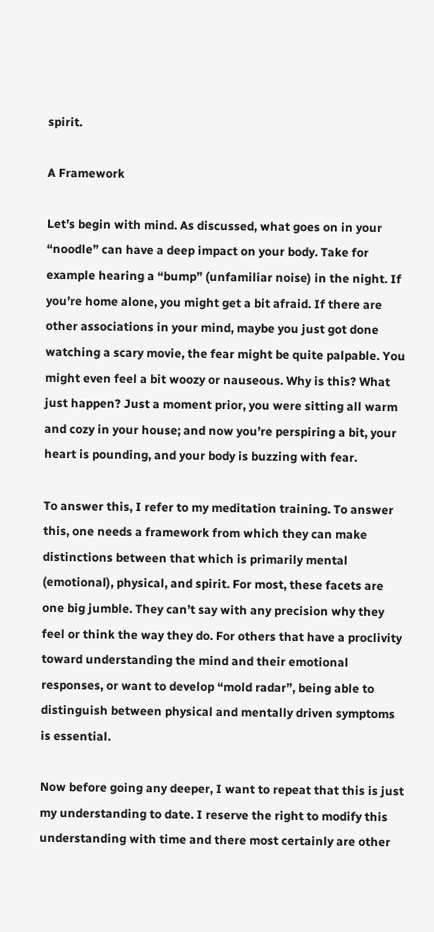spirit.

A Framework

Let’s begin with mind. As discussed, what goes on in your “noodle” can have a deep impact on your body. Take for example hearing a “bump” (unfamiliar noise) in the night. If you’re home alone, you might get a bit afraid. If there are other associations in your mind, maybe you just got done watching a scary movie, the fear might be quite palpable. You might even feel a bit woozy or nauseous. Why is this? What just happen? Just a moment prior, you were sitting all warm and cozy in your house; and now you’re perspiring a bit, your heart is pounding, and your body is buzzing with fear.

To answer this, I refer to my meditation training. To answer this, one needs a framework from which they can make distinctions between that which is primarily mental (emotional), physical, and spirit. For most, these facets are one big jumble. They can’t say with any precision why they feel or think the way they do. For others that have a proclivity toward understanding the mind and their emotional responses, or want to develop “mold radar”, being able to distinguish between physical and mentally driven symptoms is essential.

Now before going any deeper, I want to repeat that this is just my understanding to date. I reserve the right to modify this understanding with time and there most certainly are other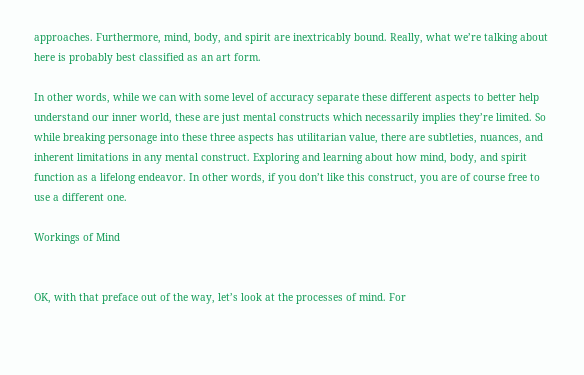approaches. Furthermore, mind, body, and spirit are inextricably bound. Really, what we’re talking about here is probably best classified as an art form.

In other words, while we can with some level of accuracy separate these different aspects to better help understand our inner world, these are just mental constructs which necessarily implies they’re limited. So while breaking personage into these three aspects has utilitarian value, there are subtleties, nuances, and inherent limitations in any mental construct. Exploring and learning about how mind, body, and spirit function as a lifelong endeavor. In other words, if you don’t like this construct, you are of course free to use a different one.

Workings of Mind


OK, with that preface out of the way, let’s look at the processes of mind. For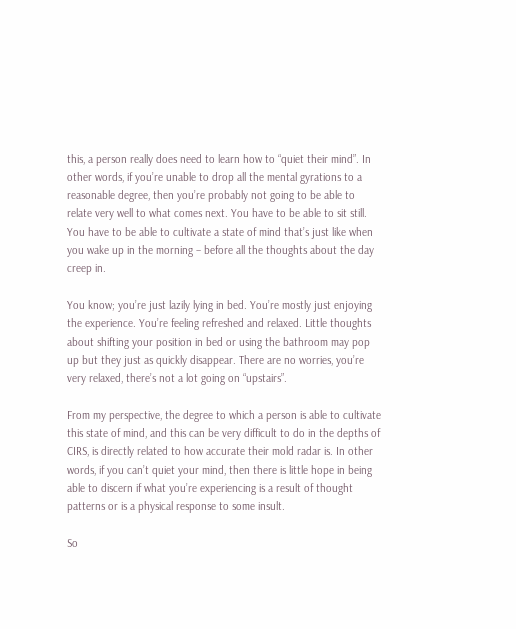this, a person really does need to learn how to “quiet their mind”. In other words, if you’re unable to drop all the mental gyrations to a reasonable degree, then you’re probably not going to be able to relate very well to what comes next. You have to be able to sit still. You have to be able to cultivate a state of mind that’s just like when you wake up in the morning – before all the thoughts about the day creep in.

You know; you’re just lazily lying in bed. You’re mostly just enjoying the experience. You’re feeling refreshed and relaxed. Little thoughts about shifting your position in bed or using the bathroom may pop up but they just as quickly disappear. There are no worries, you’re very relaxed, there’s not a lot going on “upstairs”.

From my perspective, the degree to which a person is able to cultivate this state of mind, and this can be very difficult to do in the depths of CIRS, is directly related to how accurate their mold radar is. In other words, if you can’t quiet your mind, then there is little hope in being able to discern if what you’re experiencing is a result of thought patterns or is a physical response to some insult.

So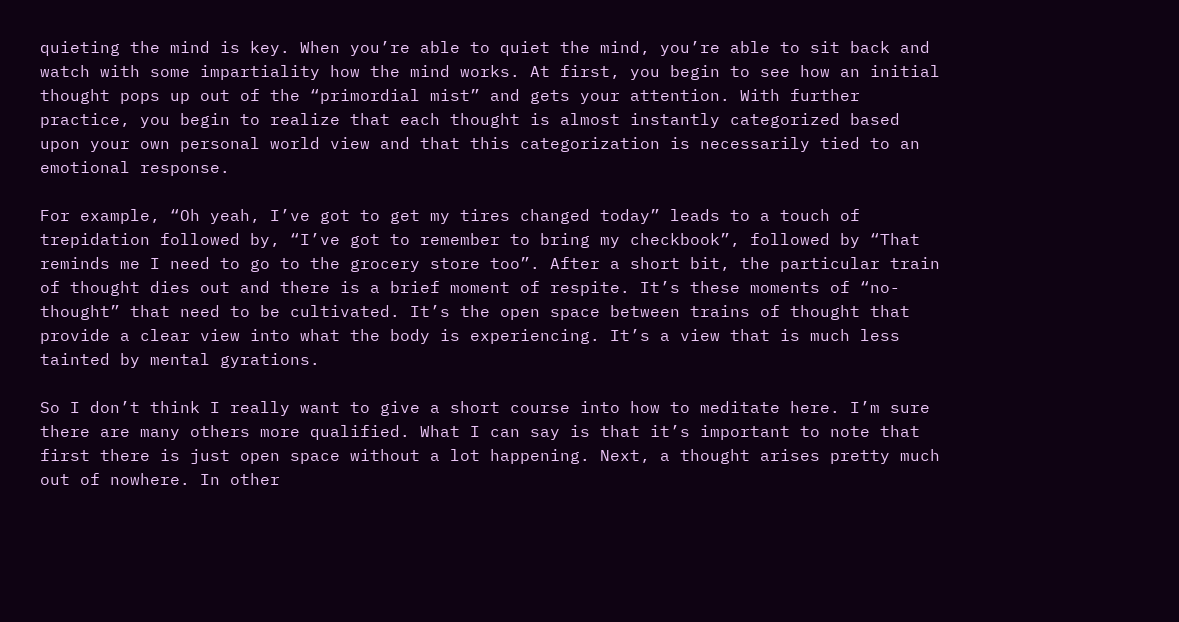quieting the mind is key. When you’re able to quiet the mind, you’re able to sit back and watch with some impartiality how the mind works. At first, you begin to see how an initial thought pops up out of the “primordial mist” and gets your attention. With further practice, you begin to realize that each thought is almost instantly categorized based upon your own personal world view and that this categorization is necessarily tied to an emotional response.

For example, “Oh yeah, I’ve got to get my tires changed today” leads to a touch of trepidation followed by, “I’ve got to remember to bring my checkbook”, followed by “That reminds me I need to go to the grocery store too”. After a short bit, the particular train of thought dies out and there is a brief moment of respite. It’s these moments of “no-thought” that need to be cultivated. It’s the open space between trains of thought that provide a clear view into what the body is experiencing. It’s a view that is much less tainted by mental gyrations.

So I don’t think I really want to give a short course into how to meditate here. I’m sure there are many others more qualified. What I can say is that it’s important to note that first there is just open space without a lot happening. Next, a thought arises pretty much out of nowhere. In other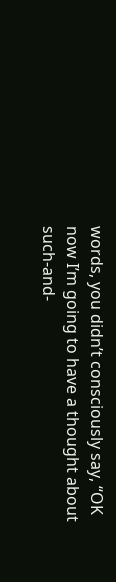words, you didn’t consciously say, “OK now I’m going to have a thought about such-and-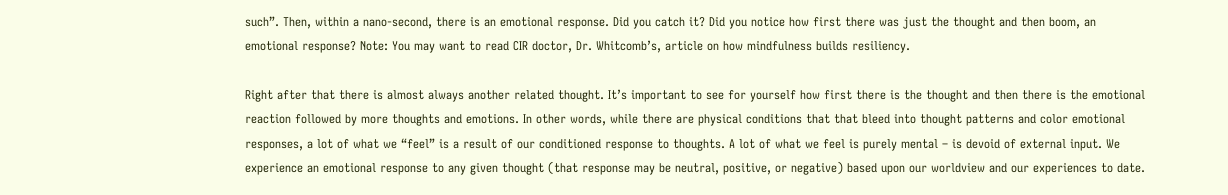such”. Then, within a nano-second, there is an emotional response. Did you catch it? Did you notice how first there was just the thought and then boom, an emotional response? Note: You may want to read CIR doctor, Dr. Whitcomb’s, article on how mindfulness builds resiliency.

Right after that there is almost always another related thought. It’s important to see for yourself how first there is the thought and then there is the emotional reaction followed by more thoughts and emotions. In other words, while there are physical conditions that that bleed into thought patterns and color emotional responses, a lot of what we “feel” is a result of our conditioned response to thoughts. A lot of what we feel is purely mental – is devoid of external input. We experience an emotional response to any given thought (that response may be neutral, positive, or negative) based upon our worldview and our experiences to date.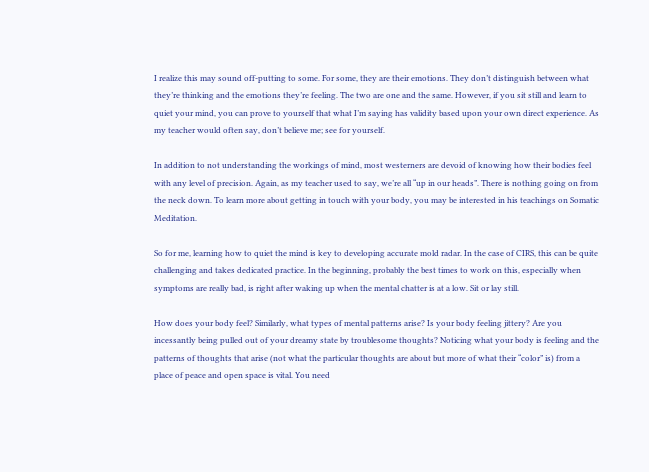I realize this may sound off-putting to some. For some, they are their emotions. They don’t distinguish between what they’re thinking and the emotions they’re feeling. The two are one and the same. However, if you sit still and learn to quiet your mind, you can prove to yourself that what I’m saying has validity based upon your own direct experience. As my teacher would often say, don’t believe me; see for yourself.

In addition to not understanding the workings of mind, most westerners are devoid of knowing how their bodies feel with any level of precision. Again, as my teacher used to say, we’re all “up in our heads”. There is nothing going on from the neck down. To learn more about getting in touch with your body, you may be interested in his teachings on Somatic Meditation.

So for me, learning how to quiet the mind is key to developing accurate mold radar. In the case of CIRS, this can be quite challenging and takes dedicated practice. In the beginning, probably the best times to work on this, especially when symptoms are really bad, is right after waking up when the mental chatter is at a low. Sit or lay still.

How does your body feel? Similarly, what types of mental patterns arise? Is your body feeling jittery? Are you incessantly being pulled out of your dreamy state by troublesome thoughts? Noticing what your body is feeling and the patterns of thoughts that arise (not what the particular thoughts are about but more of what their “color” is) from a place of peace and open space is vital. You need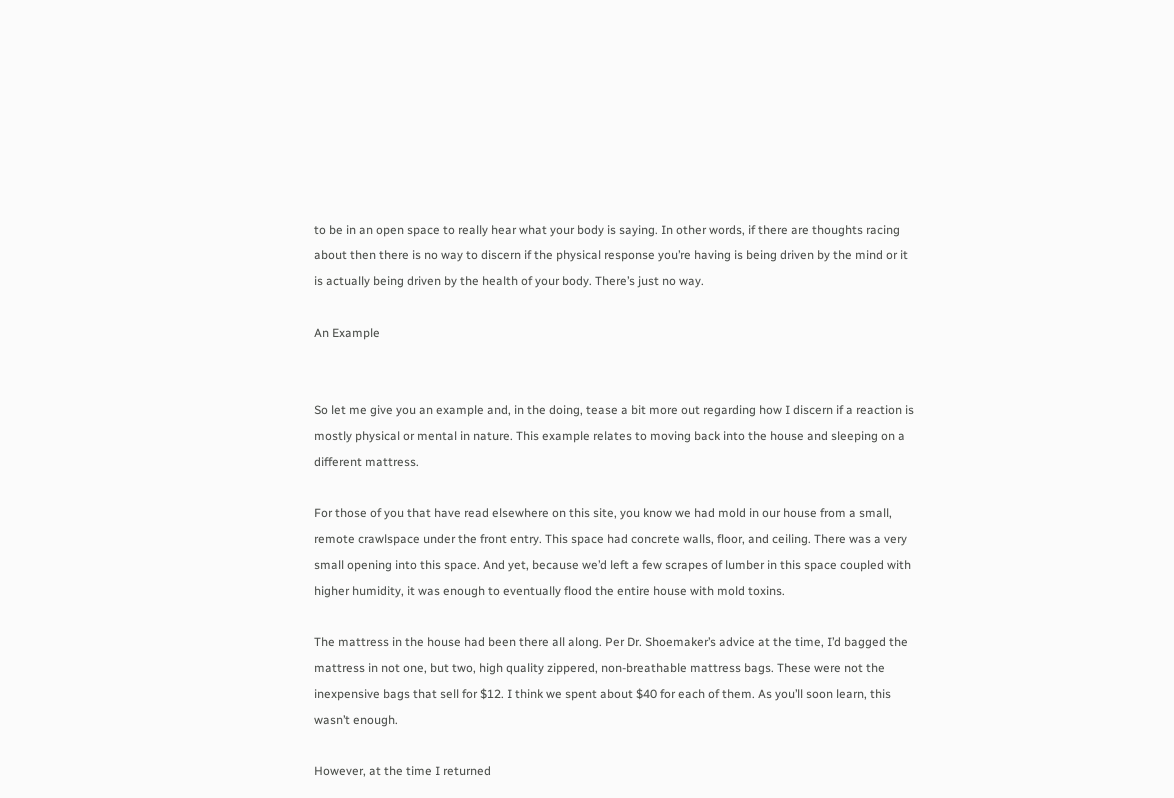to be in an open space to really hear what your body is saying. In other words, if there are thoughts racing about then there is no way to discern if the physical response you’re having is being driven by the mind or it is actually being driven by the health of your body. There’s just no way.

An Example


So let me give you an example and, in the doing, tease a bit more out regarding how I discern if a reaction is mostly physical or mental in nature. This example relates to moving back into the house and sleeping on a different mattress.

For those of you that have read elsewhere on this site, you know we had mold in our house from a small, remote crawlspace under the front entry. This space had concrete walls, floor, and ceiling. There was a very small opening into this space. And yet, because we’d left a few scrapes of lumber in this space coupled with higher humidity, it was enough to eventually flood the entire house with mold toxins.

The mattress in the house had been there all along. Per Dr. Shoemaker’s advice at the time, I’d bagged the mattress in not one, but two, high quality zippered, non-breathable mattress bags. These were not the inexpensive bags that sell for $12. I think we spent about $40 for each of them. As you’ll soon learn, this wasn’t enough.

However, at the time I returned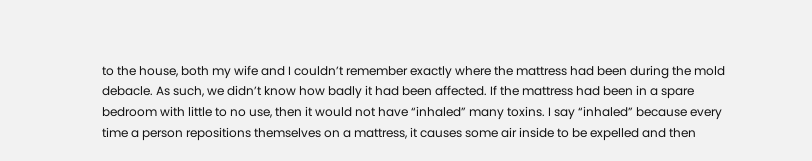to the house, both my wife and I couldn’t remember exactly where the mattress had been during the mold debacle. As such, we didn’t know how badly it had been affected. If the mattress had been in a spare bedroom with little to no use, then it would not have “inhaled” many toxins. I say “inhaled” because every time a person repositions themselves on a mattress, it causes some air inside to be expelled and then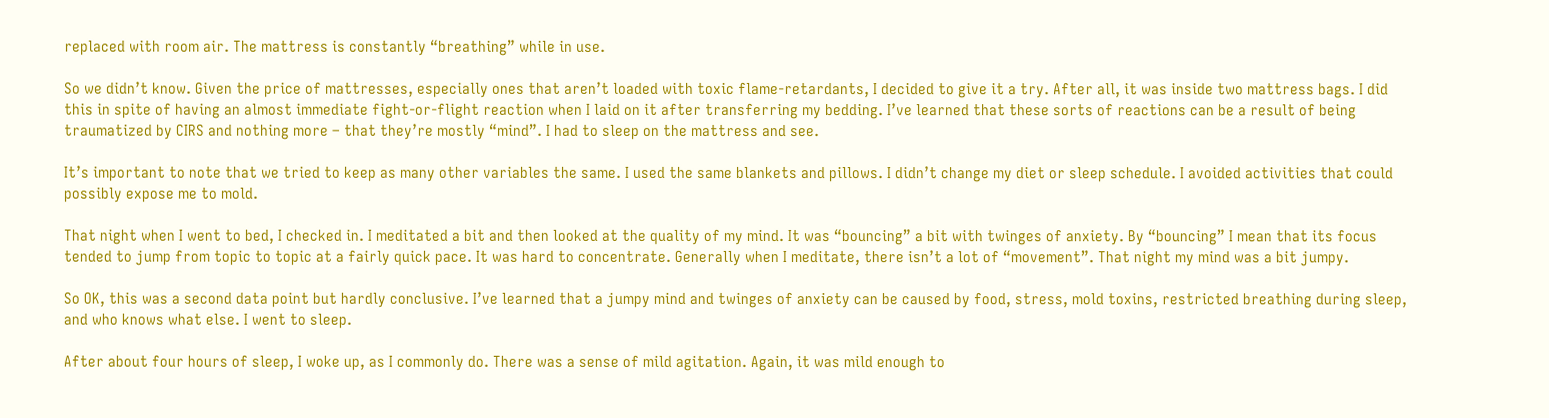replaced with room air. The mattress is constantly “breathing” while in use.

So we didn’t know. Given the price of mattresses, especially ones that aren’t loaded with toxic flame-retardants, I decided to give it a try. After all, it was inside two mattress bags. I did this in spite of having an almost immediate fight-or-flight reaction when I laid on it after transferring my bedding. I’ve learned that these sorts of reactions can be a result of being traumatized by CIRS and nothing more – that they’re mostly “mind”. I had to sleep on the mattress and see.

It’s important to note that we tried to keep as many other variables the same. I used the same blankets and pillows. I didn’t change my diet or sleep schedule. I avoided activities that could possibly expose me to mold.

That night when I went to bed, I checked in. I meditated a bit and then looked at the quality of my mind. It was “bouncing” a bit with twinges of anxiety. By “bouncing” I mean that its focus tended to jump from topic to topic at a fairly quick pace. It was hard to concentrate. Generally when I meditate, there isn’t a lot of “movement”. That night my mind was a bit jumpy.

So OK, this was a second data point but hardly conclusive. I’ve learned that a jumpy mind and twinges of anxiety can be caused by food, stress, mold toxins, restricted breathing during sleep, and who knows what else. I went to sleep.

After about four hours of sleep, I woke up, as I commonly do. There was a sense of mild agitation. Again, it was mild enough to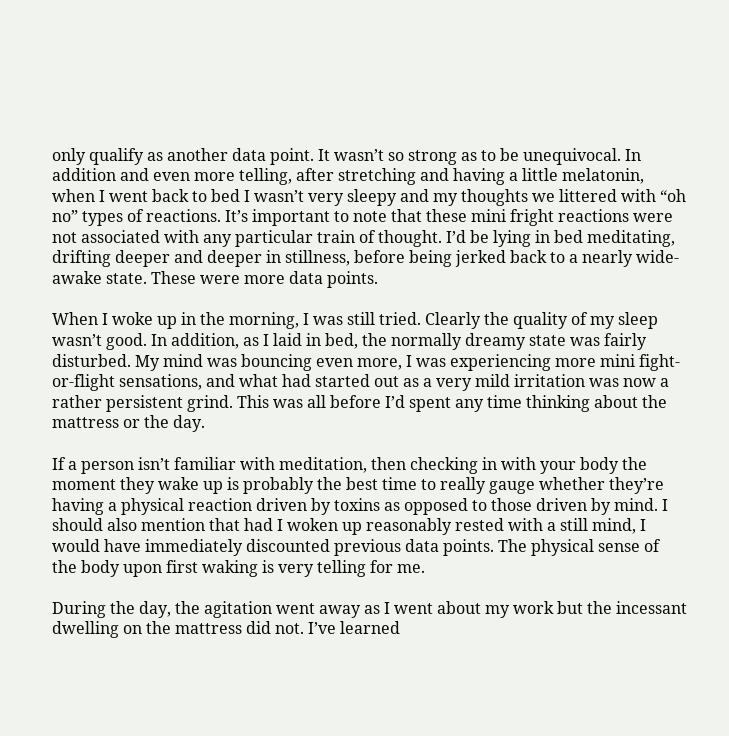only qualify as another data point. It wasn’t so strong as to be unequivocal. In addition and even more telling, after stretching and having a little melatonin, when I went back to bed I wasn’t very sleepy and my thoughts we littered with “oh no” types of reactions. It’s important to note that these mini fright reactions were not associated with any particular train of thought. I’d be lying in bed meditating, drifting deeper and deeper in stillness, before being jerked back to a nearly wide-awake state. These were more data points.

When I woke up in the morning, I was still tried. Clearly the quality of my sleep wasn’t good. In addition, as I laid in bed, the normally dreamy state was fairly disturbed. My mind was bouncing even more, I was experiencing more mini fight-or-flight sensations, and what had started out as a very mild irritation was now a rather persistent grind. This was all before I’d spent any time thinking about the mattress or the day.

If a person isn’t familiar with meditation, then checking in with your body the moment they wake up is probably the best time to really gauge whether they’re having a physical reaction driven by toxins as opposed to those driven by mind. I should also mention that had I woken up reasonably rested with a still mind, I would have immediately discounted previous data points. The physical sense of the body upon first waking is very telling for me.

During the day, the agitation went away as I went about my work but the incessant dwelling on the mattress did not. I’ve learned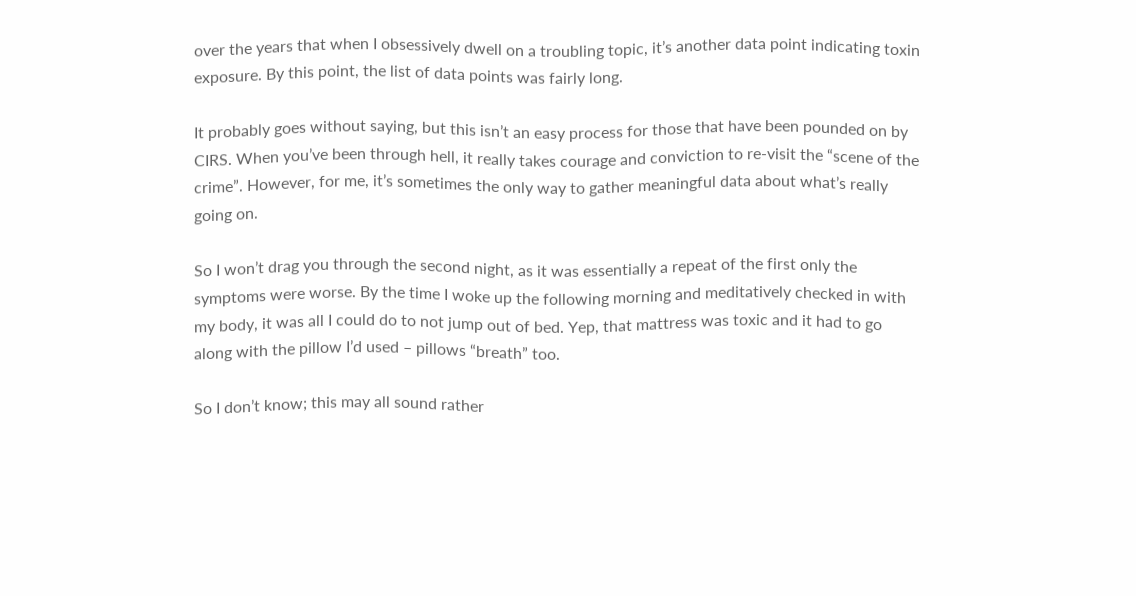over the years that when I obsessively dwell on a troubling topic, it’s another data point indicating toxin exposure. By this point, the list of data points was fairly long.

It probably goes without saying, but this isn’t an easy process for those that have been pounded on by CIRS. When you’ve been through hell, it really takes courage and conviction to re-visit the “scene of the crime”. However, for me, it’s sometimes the only way to gather meaningful data about what’s really going on.

So I won’t drag you through the second night, as it was essentially a repeat of the first only the symptoms were worse. By the time I woke up the following morning and meditatively checked in with my body, it was all I could do to not jump out of bed. Yep, that mattress was toxic and it had to go along with the pillow I’d used – pillows “breath” too.

So I don’t know; this may all sound rather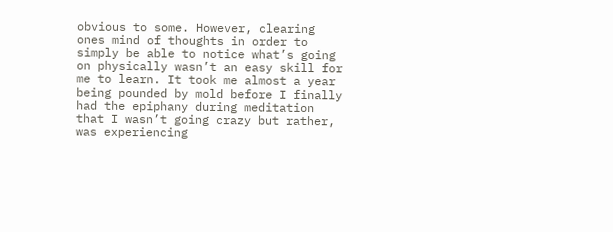obvious to some. However, clearing ones mind of thoughts in order to simply be able to notice what’s going on physically wasn’t an easy skill for me to learn. It took me almost a year being pounded by mold before I finally had the epiphany during meditation that I wasn’t going crazy but rather, was experiencing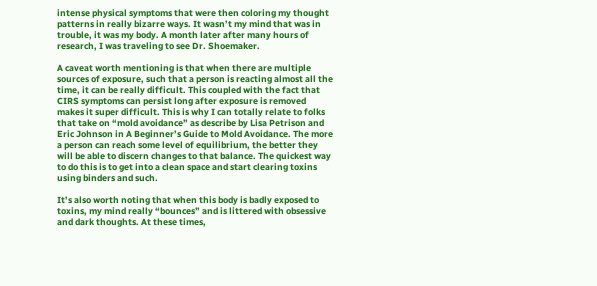intense physical symptoms that were then coloring my thought patterns in really bizarre ways. It wasn’t my mind that was in trouble, it was my body. A month later after many hours of research, I was traveling to see Dr. Shoemaker.

A caveat worth mentioning is that when there are multiple sources of exposure, such that a person is reacting almost all the time, it can be really difficult. This coupled with the fact that CIRS symptoms can persist long after exposure is removed makes it super difficult. This is why I can totally relate to folks that take on “mold avoidance” as describe by Lisa Petrison and Eric Johnson in A Beginner’s Guide to Mold Avoidance. The more a person can reach some level of equilibrium, the better they will be able to discern changes to that balance. The quickest way to do this is to get into a clean space and start clearing toxins using binders and such.

It’s also worth noting that when this body is badly exposed to toxins, my mind really “bounces” and is littered with obsessive and dark thoughts. At these times,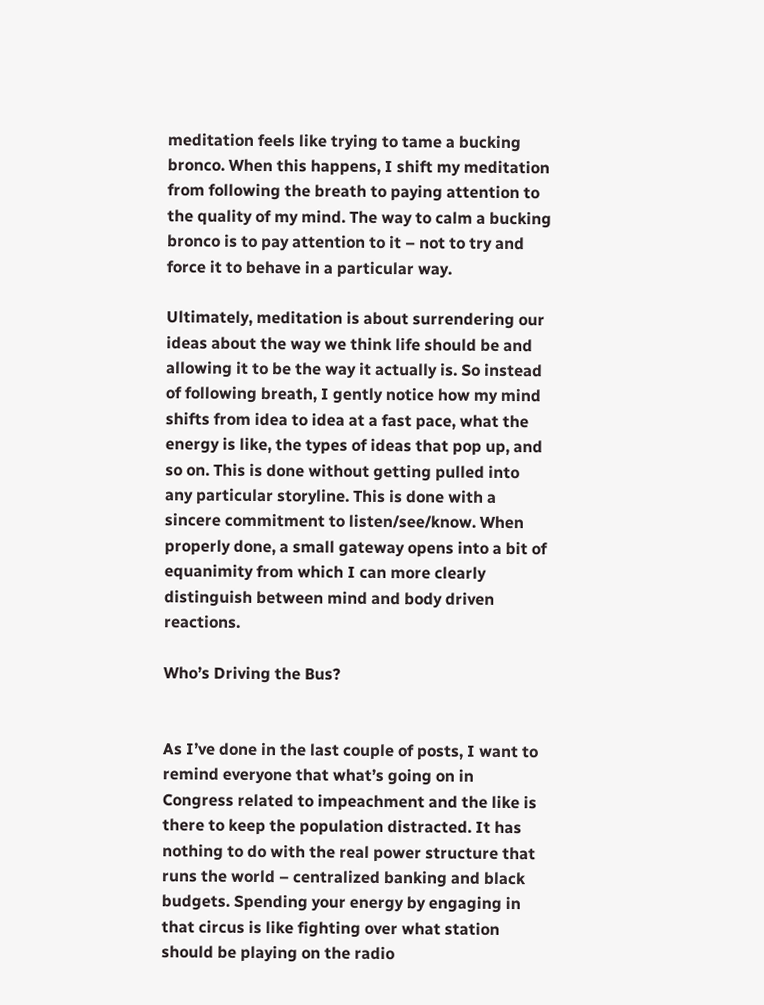meditation feels like trying to tame a bucking bronco. When this happens, I shift my meditation from following the breath to paying attention to the quality of my mind. The way to calm a bucking bronco is to pay attention to it – not to try and force it to behave in a particular way.

Ultimately, meditation is about surrendering our ideas about the way we think life should be and allowing it to be the way it actually is. So instead of following breath, I gently notice how my mind shifts from idea to idea at a fast pace, what the energy is like, the types of ideas that pop up, and so on. This is done without getting pulled into any particular storyline. This is done with a sincere commitment to listen/see/know. When properly done, a small gateway opens into a bit of equanimity from which I can more clearly distinguish between mind and body driven reactions.

Who’s Driving the Bus?


As I’ve done in the last couple of posts, I want to remind everyone that what’s going on in Congress related to impeachment and the like is there to keep the population distracted. It has nothing to do with the real power structure that runs the world – centralized banking and black budgets. Spending your energy by engaging in that circus is like fighting over what station should be playing on the radio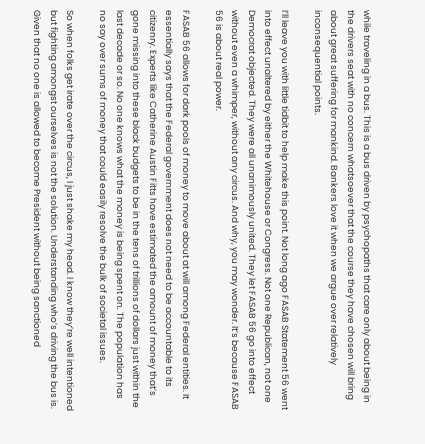while traveling in a bus. This is a bus driven by psychopaths that care only about being in the drivers seat with no concern whatsoever that the course they have chosen will bring about great suffering for mankind. Bankers love it when we argue over relatively inconsequential points.

I’ll leave you with little tidbit to help make this point. Not long ago FASAB Statement 56 went into effect unaltered by either the Whitehouse or Congress. Not one Republican, not one Democrat objected. They were all unanimously united. They let FASAB 56 go into effect without even a whimper, without any circus. And why, you may wonder. It’s because FASAB 56 is about real power.

FASAB 56 allows for dark pools of money to move about at will among Federal entities. It essentially says that the Federal government does not need to be accountable to its citizenry. Experts like Catherine Austin Fitts have estimated the amount of money that’s gone missing into these black budgets to be in the tens of trillions of dollars just within the last decade or so. No one knows what the money is being spent on. The population has no say over sums of money that could easily resolve the bulk of societal issues.

So when folks get irate over the circus, I just shake my head. I know they’re well intentioned but fighting amongst ourselves is not the solution. Understanding who’s driving the bus is. Given that no one is allowed to become President without being sanctioned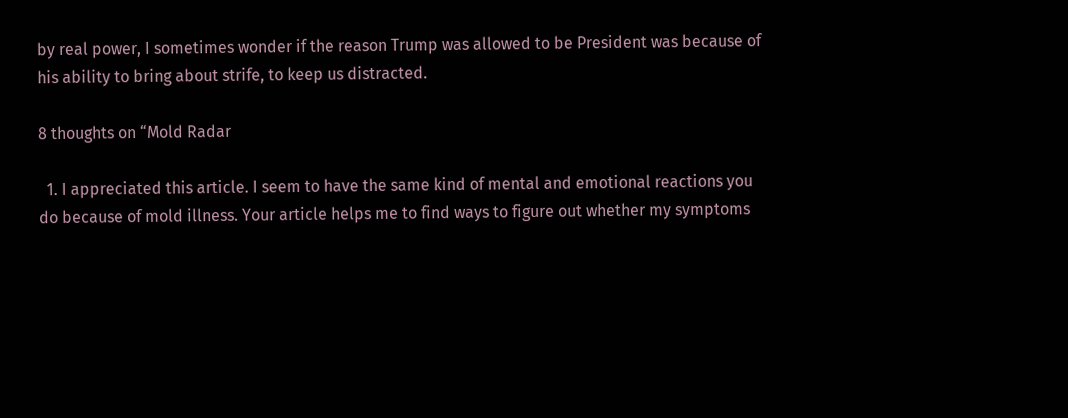by real power, I sometimes wonder if the reason Trump was allowed to be President was because of his ability to bring about strife, to keep us distracted.

8 thoughts on “Mold Radar

  1. I appreciated this article. I seem to have the same kind of mental and emotional reactions you do because of mold illness. Your article helps me to find ways to figure out whether my symptoms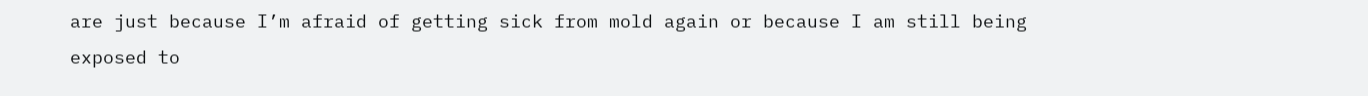are just because I’m afraid of getting sick from mold again or because I am still being exposed to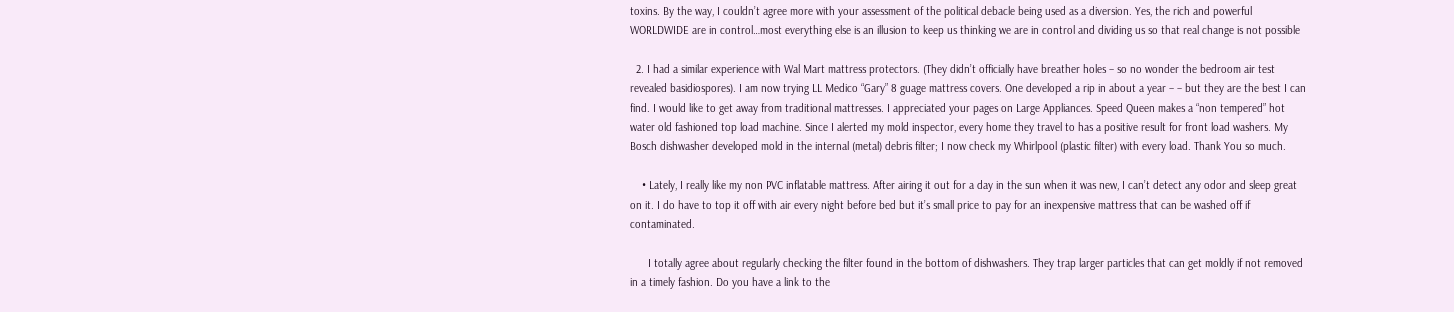toxins. By the way, I couldn’t agree more with your assessment of the political debacle being used as a diversion. Yes, the rich and powerful WORLDWIDE are in control…most everything else is an illusion to keep us thinking we are in control and dividing us so that real change is not possible

  2. I had a similar experience with Wal Mart mattress protectors. (They didn’t officially have breather holes – so no wonder the bedroom air test revealed basidiospores). I am now trying LL Medico “Gary” 8 guage mattress covers. One developed a rip in about a year – – but they are the best I can find. I would like to get away from traditional mattresses. I appreciated your pages on Large Appliances. Speed Queen makes a “non tempered” hot water old fashioned top load machine. Since I alerted my mold inspector, every home they travel to has a positive result for front load washers. My Bosch dishwasher developed mold in the internal (metal) debris filter; I now check my Whirlpool (plastic filter) with every load. Thank You so much.

    • Lately, I really like my non PVC inflatable mattress. After airing it out for a day in the sun when it was new, I can’t detect any odor and sleep great on it. I do have to top it off with air every night before bed but it’s small price to pay for an inexpensive mattress that can be washed off if contaminated.

      I totally agree about regularly checking the filter found in the bottom of dishwashers. They trap larger particles that can get moldly if not removed in a timely fashion. Do you have a link to the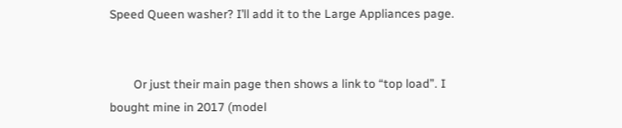Speed Queen washer? I’ll add it to the Large Appliances page.


        Or just their main page then shows a link to “top load”. I bought mine in 2017 (model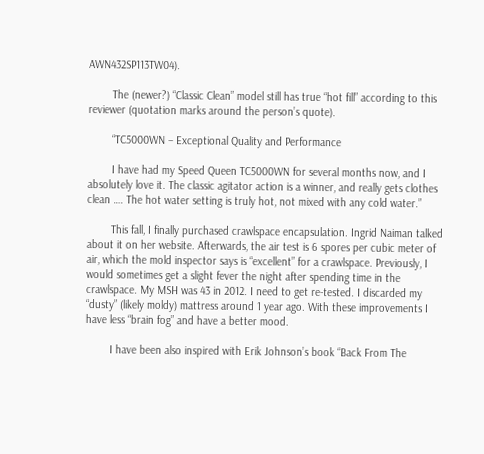AWN432SP113TW04).

        The (newer?) “Classic Clean” model still has true “hot fill” according to this reviewer (quotation marks around the person’s quote).

        “TC5000WN – Exceptional Quality and Performance

        I have had my Speed Queen TC5000WN for several months now, and I absolutely love it. The classic agitator action is a winner, and really gets clothes clean …. The hot water setting is truly hot, not mixed with any cold water.”

        This fall, I finally purchased crawlspace encapsulation. Ingrid Naiman talked about it on her website. Afterwards, the air test is 6 spores per cubic meter of air, which the mold inspector says is “excellent” for a crawlspace. Previously, I would sometimes get a slight fever the night after spending time in the crawlspace. My MSH was 43 in 2012. I need to get re-tested. I discarded my “dusty” (likely moldy) mattress around 1 year ago. With these improvements I have less “brain fog” and have a better mood.

        I have been also inspired with Erik Johnson’s book “Back From The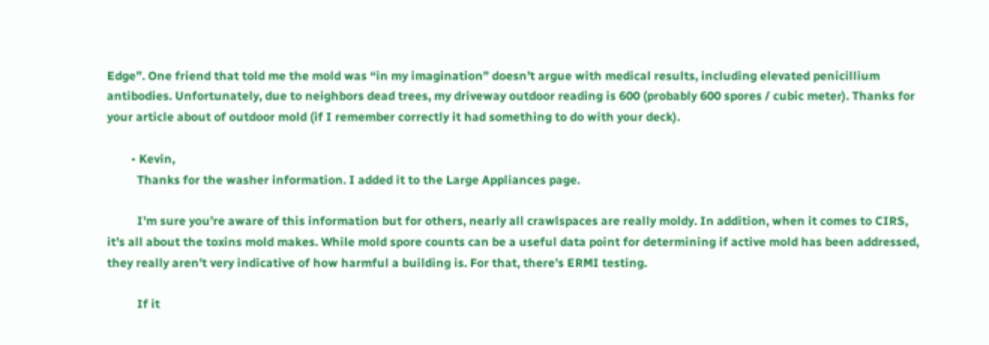Edge”. One friend that told me the mold was “in my imagination” doesn’t argue with medical results, including elevated penicillium antibodies. Unfortunately, due to neighbors dead trees, my driveway outdoor reading is 600 (probably 600 spores / cubic meter). Thanks for your article about of outdoor mold (if I remember correctly it had something to do with your deck).

        • Kevin,
          Thanks for the washer information. I added it to the Large Appliances page.

          I’m sure you’re aware of this information but for others, nearly all crawlspaces are really moldy. In addition, when it comes to CIRS, it’s all about the toxins mold makes. While mold spore counts can be a useful data point for determining if active mold has been addressed, they really aren’t very indicative of how harmful a building is. For that, there’s ERMI testing.

          If it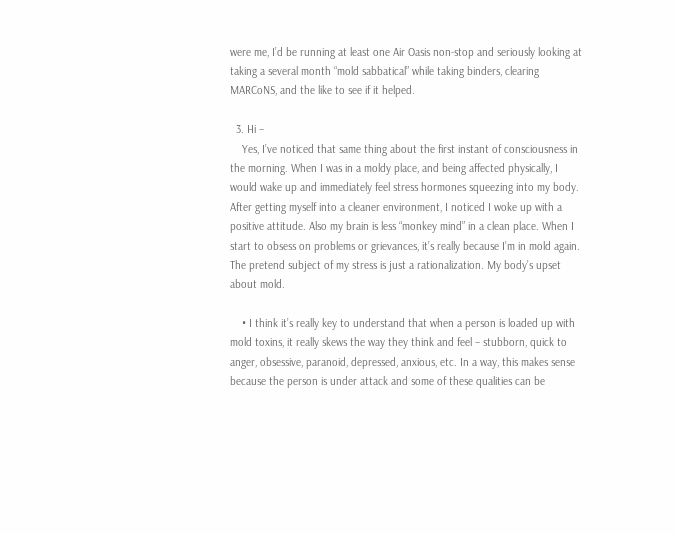were me, I’d be running at least one Air Oasis non-stop and seriously looking at taking a several month “mold sabbatical” while taking binders, clearing MARCoNS, and the like to see if it helped.

  3. Hi –
    Yes, I’ve noticed that same thing about the first instant of consciousness in the morning. When I was in a moldy place, and being affected physically, I would wake up and immediately feel stress hormones squeezing into my body. After getting myself into a cleaner environment, I noticed I woke up with a positive attitude. Also my brain is less “monkey mind” in a clean place. When I start to obsess on problems or grievances, it’s really because I’m in mold again. The pretend subject of my stress is just a rationalization. My body’s upset about mold.

    • I think it’s really key to understand that when a person is loaded up with mold toxins, it really skews the way they think and feel – stubborn, quick to anger, obsessive, paranoid, depressed, anxious, etc. In a way, this makes sense because the person is under attack and some of these qualities can be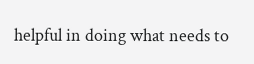helpful in doing what needs to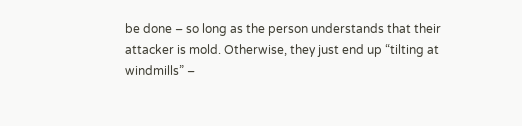be done – so long as the person understands that their attacker is mold. Otherwise, they just end up “tilting at windmills” –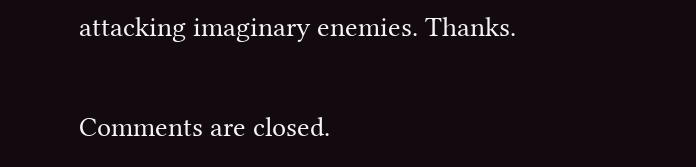attacking imaginary enemies. Thanks.

Comments are closed.